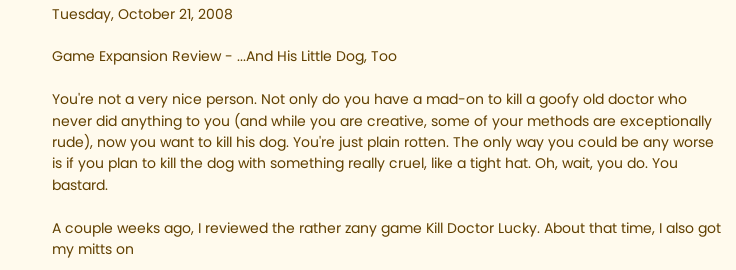Tuesday, October 21, 2008

Game Expansion Review - ...And His Little Dog, Too

You're not a very nice person. Not only do you have a mad-on to kill a goofy old doctor who never did anything to you (and while you are creative, some of your methods are exceptionally rude), now you want to kill his dog. You're just plain rotten. The only way you could be any worse is if you plan to kill the dog with something really cruel, like a tight hat. Oh, wait, you do. You bastard.

A couple weeks ago, I reviewed the rather zany game Kill Doctor Lucky. About that time, I also got my mitts on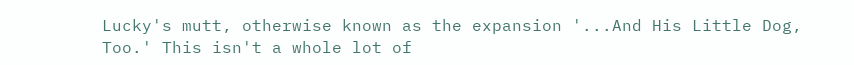Lucky's mutt, otherwise known as the expansion '...And His Little Dog, Too.' This isn't a whole lot of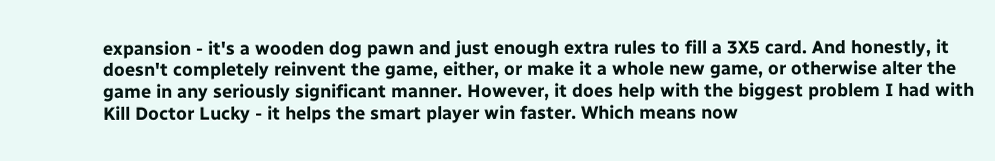expansion - it's a wooden dog pawn and just enough extra rules to fill a 3X5 card. And honestly, it doesn't completely reinvent the game, either, or make it a whole new game, or otherwise alter the game in any seriously significant manner. However, it does help with the biggest problem I had with Kill Doctor Lucky - it helps the smart player win faster. Which means now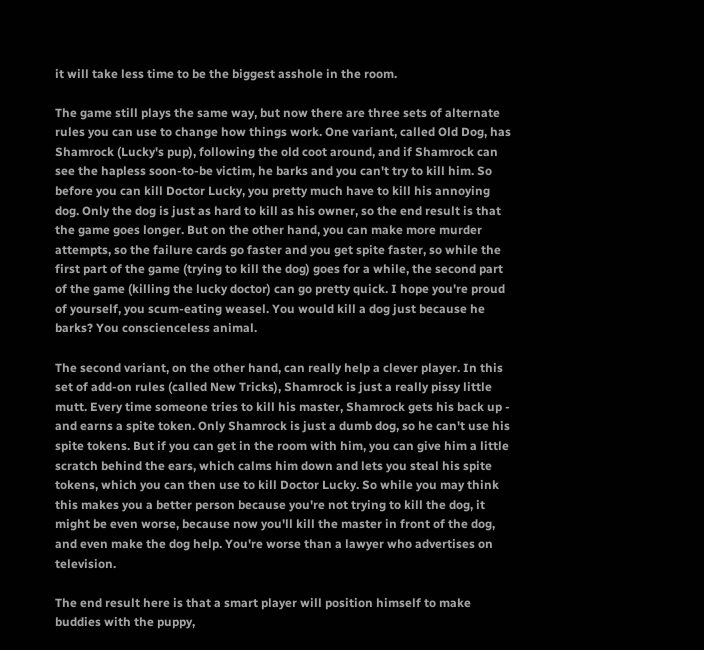it will take less time to be the biggest asshole in the room.

The game still plays the same way, but now there are three sets of alternate rules you can use to change how things work. One variant, called Old Dog, has Shamrock (Lucky's pup), following the old coot around, and if Shamrock can see the hapless soon-to-be victim, he barks and you can't try to kill him. So before you can kill Doctor Lucky, you pretty much have to kill his annoying dog. Only the dog is just as hard to kill as his owner, so the end result is that the game goes longer. But on the other hand, you can make more murder attempts, so the failure cards go faster and you get spite faster, so while the first part of the game (trying to kill the dog) goes for a while, the second part of the game (killing the lucky doctor) can go pretty quick. I hope you're proud of yourself, you scum-eating weasel. You would kill a dog just because he barks? You conscienceless animal.

The second variant, on the other hand, can really help a clever player. In this set of add-on rules (called New Tricks), Shamrock is just a really pissy little mutt. Every time someone tries to kill his master, Shamrock gets his back up - and earns a spite token. Only Shamrock is just a dumb dog, so he can't use his spite tokens. But if you can get in the room with him, you can give him a little scratch behind the ears, which calms him down and lets you steal his spite tokens, which you can then use to kill Doctor Lucky. So while you may think this makes you a better person because you're not trying to kill the dog, it might be even worse, because now you'll kill the master in front of the dog, and even make the dog help. You're worse than a lawyer who advertises on television.

The end result here is that a smart player will position himself to make buddies with the puppy,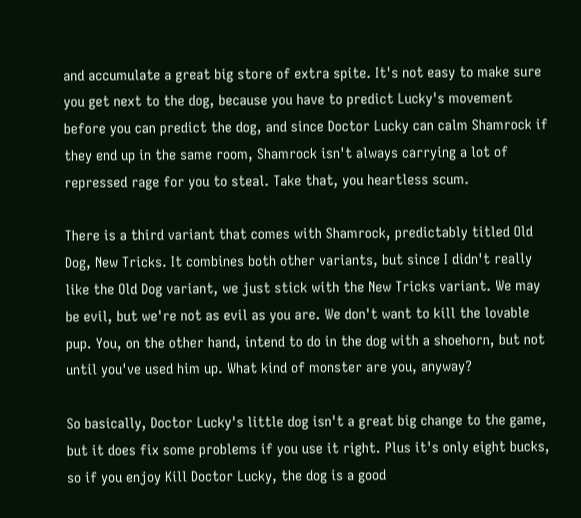and accumulate a great big store of extra spite. It's not easy to make sure you get next to the dog, because you have to predict Lucky's movement before you can predict the dog, and since Doctor Lucky can calm Shamrock if they end up in the same room, Shamrock isn't always carrying a lot of repressed rage for you to steal. Take that, you heartless scum.

There is a third variant that comes with Shamrock, predictably titled Old Dog, New Tricks. It combines both other variants, but since I didn't really like the Old Dog variant, we just stick with the New Tricks variant. We may be evil, but we're not as evil as you are. We don't want to kill the lovable pup. You, on the other hand, intend to do in the dog with a shoehorn, but not until you've used him up. What kind of monster are you, anyway?

So basically, Doctor Lucky's little dog isn't a great big change to the game, but it does fix some problems if you use it right. Plus it's only eight bucks, so if you enjoy Kill Doctor Lucky, the dog is a good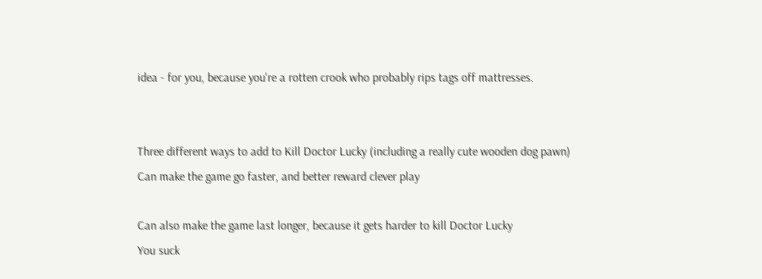idea - for you, because you're a rotten crook who probably rips tags off mattresses.


Three different ways to add to Kill Doctor Lucky (including a really cute wooden dog pawn)
Can make the game go faster, and better reward clever play

Can also make the game last longer, because it gets harder to kill Doctor Lucky
You suck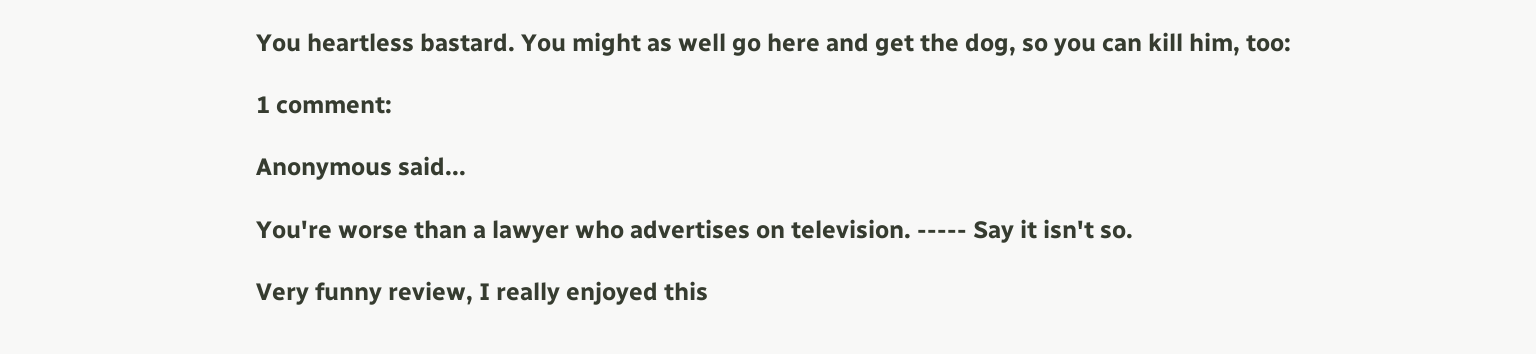You heartless bastard. You might as well go here and get the dog, so you can kill him, too:

1 comment:

Anonymous said...

You're worse than a lawyer who advertises on television. ----- Say it isn't so.

Very funny review, I really enjoyed this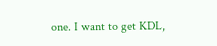one. I want to get KDL,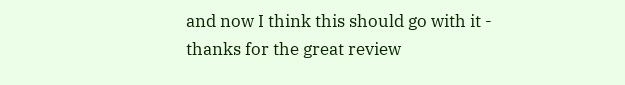and now I think this should go with it - thanks for the great review